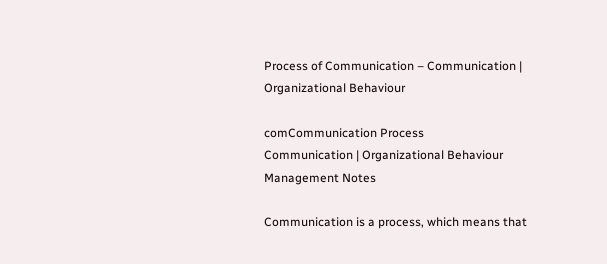Process of Communication – Communication | Organizational Behaviour

comCommunication Process
Communication | Organizational Behaviour
Management Notes

Communication is a process, which means that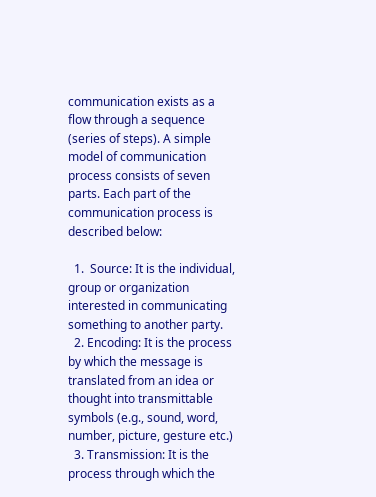communication exists as a flow through a sequence (series of steps). A simple model of communication process consists of seven parts. Each part of the communication process is described below:

  1.  Source: It is the individual, group or organization interested in communicating something to another party.
  2. Encoding: It is the process by which the message is translated from an idea or thought into transmittable symbols (e.g., sound, word, number, picture, gesture etc.)
  3. Transmission: It is the process through which the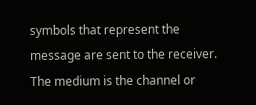symbols that represent the message are sent to the receiver. The medium is the channel or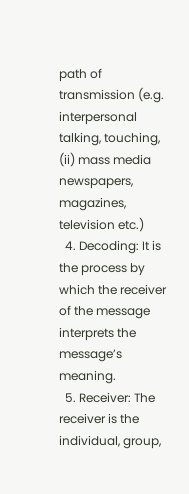path of transmission (e.g. interpersonal talking, touching, (ii) mass media newspapers, magazines, television etc.)
  4. Decoding: It is the process by which the receiver of the message interprets the message’s meaning.
  5. Receiver: The receiver is the individual, group,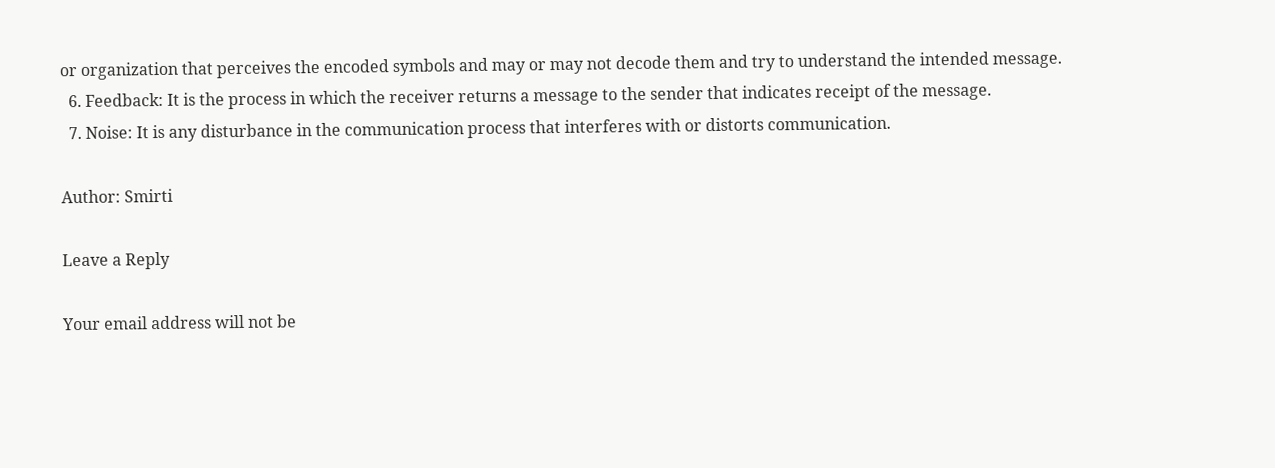or organization that perceives the encoded symbols and may or may not decode them and try to understand the intended message.
  6. Feedback: It is the process in which the receiver returns a message to the sender that indicates receipt of the message.
  7. Noise: It is any disturbance in the communication process that interferes with or distorts communication.

Author: Smirti

Leave a Reply

Your email address will not be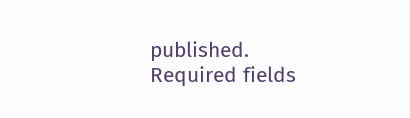published. Required fields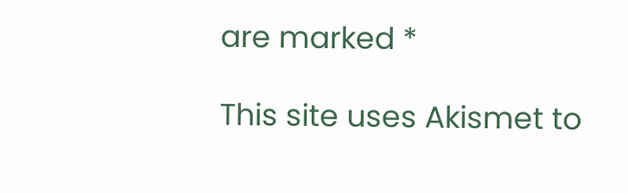are marked *

This site uses Akismet to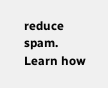reduce spam. Learn how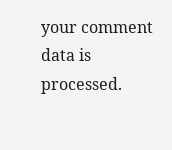your comment data is processed.